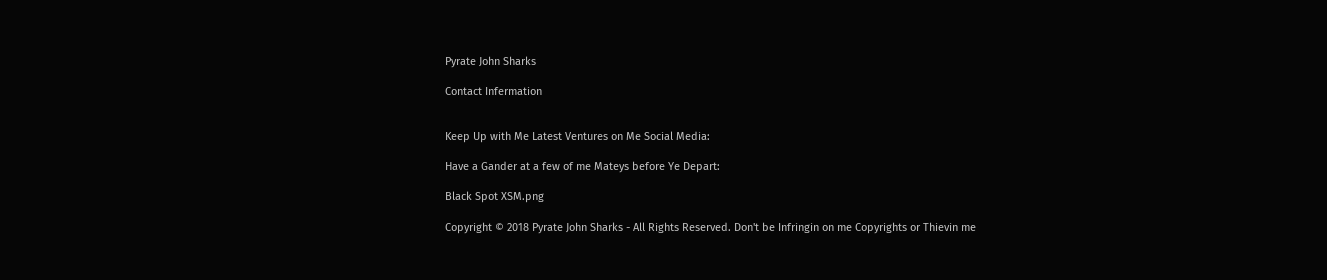Pyrate John Sharks

Contact Infermation


Keep Up with Me Latest Ventures on Me Social Media:

Have a Gander at a few of me Mateys before Ye Depart:

Black Spot XSM.png

Copyright © 2018 Pyrate John Sharks - All Rights Reserved. Don't be Infringin on me Copyrights or Thievin me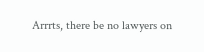Arrrts, there be no lawyers on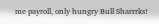me payroll, only hungry Bull Sharrrks!